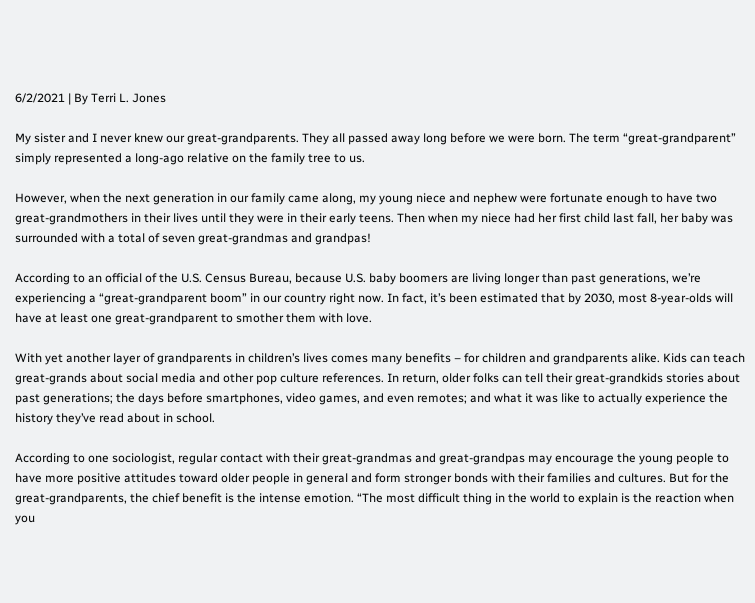6/2/2021 | By Terri L. Jones

My sister and I never knew our great-grandparents. They all passed away long before we were born. The term “great-grandparent” simply represented a long-ago relative on the family tree to us.

However, when the next generation in our family came along, my young niece and nephew were fortunate enough to have two great-grandmothers in their lives until they were in their early teens. Then when my niece had her first child last fall, her baby was surrounded with a total of seven great-grandmas and grandpas!

According to an official of the U.S. Census Bureau, because U.S. baby boomers are living longer than past generations, we’re experiencing a “great-grandparent boom” in our country right now. In fact, it’s been estimated that by 2030, most 8-year-olds will have at least one great-grandparent to smother them with love.

With yet another layer of grandparents in children’s lives comes many benefits – for children and grandparents alike. Kids can teach great-grands about social media and other pop culture references. In return, older folks can tell their great-grandkids stories about past generations; the days before smartphones, video games, and even remotes; and what it was like to actually experience the history they’ve read about in school.

According to one sociologist, regular contact with their great-grandmas and great-grandpas may encourage the young people to have more positive attitudes toward older people in general and form stronger bonds with their families and cultures. But for the great-grandparents, the chief benefit is the intense emotion. “The most difficult thing in the world to explain is the reaction when you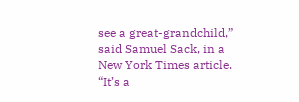see a great-grandchild,” said Samuel Sack, in a New York Times article. “It’s a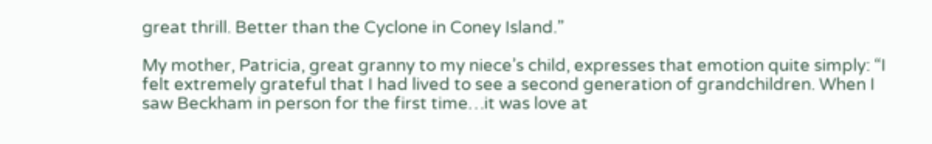great thrill. Better than the Cyclone in Coney Island.”

My mother, Patricia, great granny to my niece’s child, expresses that emotion quite simply: “I felt extremely grateful that I had lived to see a second generation of grandchildren. When I saw Beckham in person for the first time…it was love at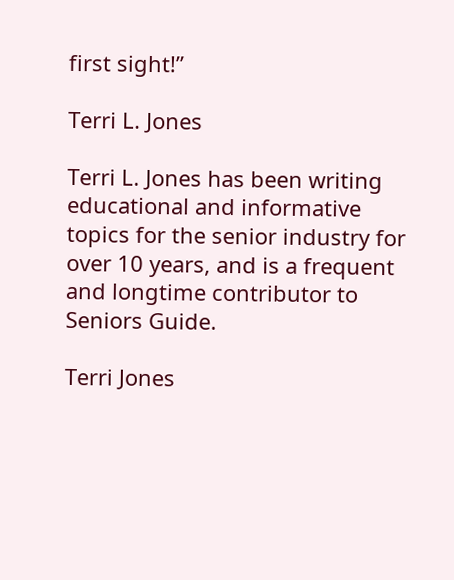first sight!”

Terri L. Jones

Terri L. Jones has been writing educational and informative topics for the senior industry for over 10 years, and is a frequent and longtime contributor to Seniors Guide.

Terri Jones